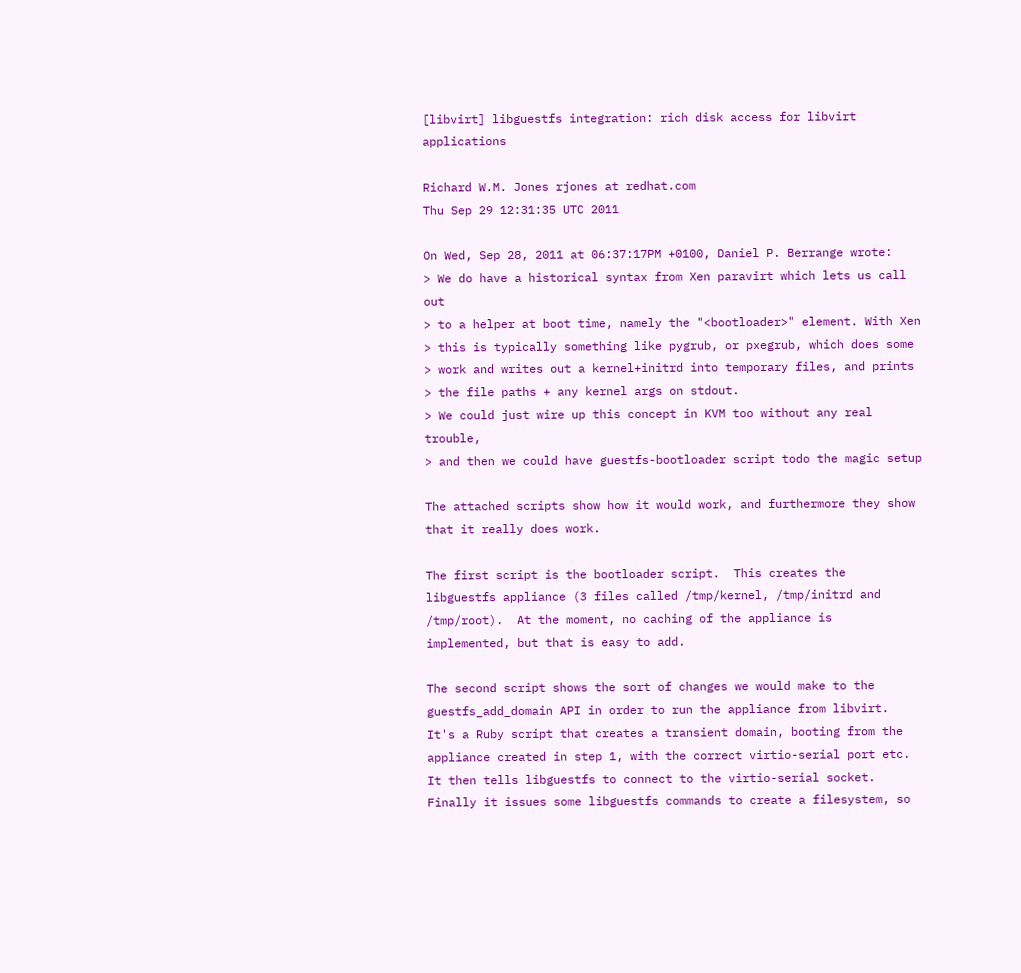[libvirt] libguestfs integration: rich disk access for libvirt applications

Richard W.M. Jones rjones at redhat.com
Thu Sep 29 12:31:35 UTC 2011

On Wed, Sep 28, 2011 at 06:37:17PM +0100, Daniel P. Berrange wrote:
> We do have a historical syntax from Xen paravirt which lets us call out
> to a helper at boot time, namely the "<bootloader>" element. With Xen
> this is typically something like pygrub, or pxegrub, which does some
> work and writes out a kernel+initrd into temporary files, and prints
> the file paths + any kernel args on stdout.
> We could just wire up this concept in KVM too without any real trouble,
> and then we could have guestfs-bootloader script todo the magic setup

The attached scripts show how it would work, and furthermore they show
that it really does work.

The first script is the bootloader script.  This creates the
libguestfs appliance (3 files called /tmp/kernel, /tmp/initrd and
/tmp/root).  At the moment, no caching of the appliance is
implemented, but that is easy to add.

The second script shows the sort of changes we would make to the
guestfs_add_domain API in order to run the appliance from libvirt.
It's a Ruby script that creates a transient domain, booting from the
appliance created in step 1, with the correct virtio-serial port etc.
It then tells libguestfs to connect to the virtio-serial socket.
Finally it issues some libguestfs commands to create a filesystem, so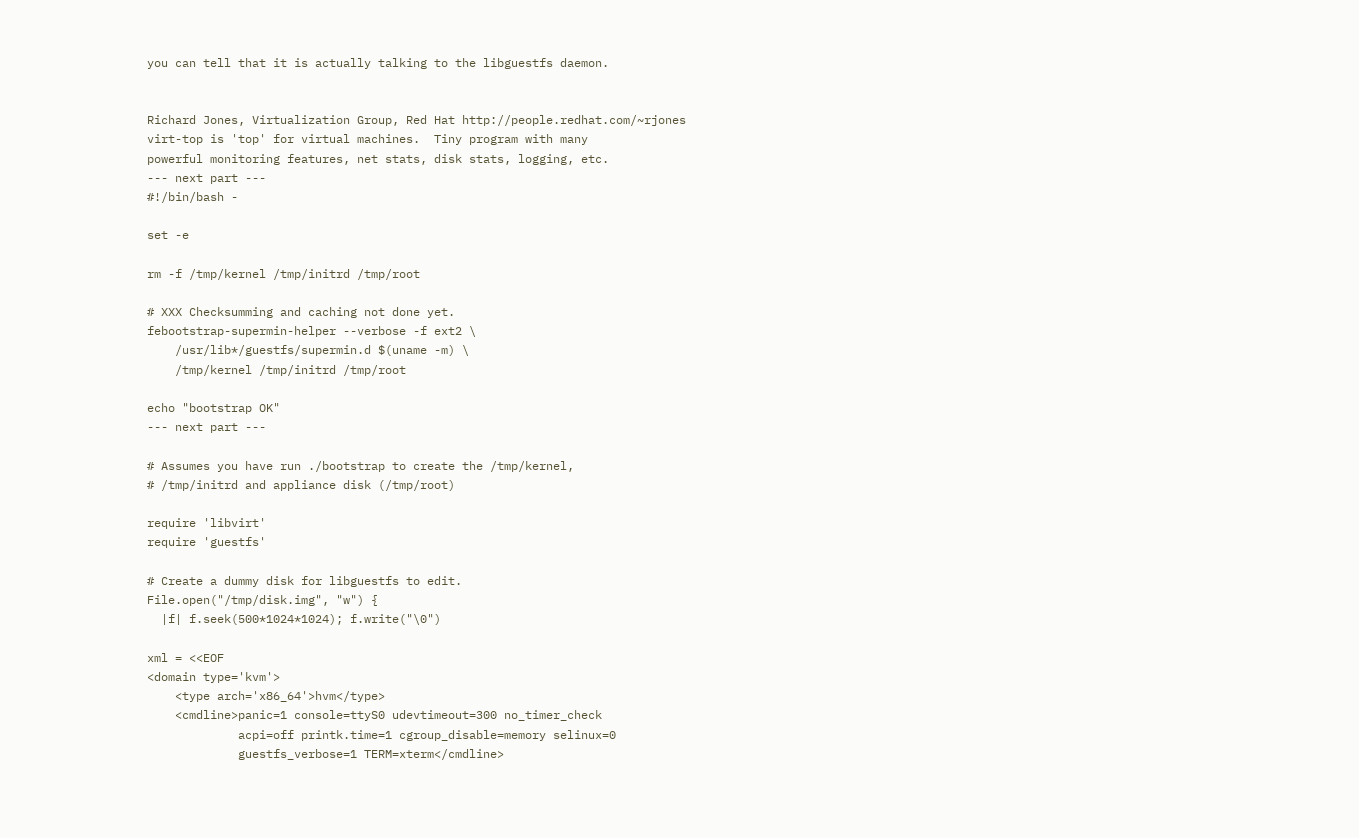you can tell that it is actually talking to the libguestfs daemon.


Richard Jones, Virtualization Group, Red Hat http://people.redhat.com/~rjones
virt-top is 'top' for virtual machines.  Tiny program with many
powerful monitoring features, net stats, disk stats, logging, etc.
--- next part ---
#!/bin/bash -

set -e

rm -f /tmp/kernel /tmp/initrd /tmp/root

# XXX Checksumming and caching not done yet.
febootstrap-supermin-helper --verbose -f ext2 \
    /usr/lib*/guestfs/supermin.d $(uname -m) \
    /tmp/kernel /tmp/initrd /tmp/root

echo "bootstrap OK"
--- next part ---

# Assumes you have run ./bootstrap to create the /tmp/kernel,
# /tmp/initrd and appliance disk (/tmp/root)

require 'libvirt'
require 'guestfs'

# Create a dummy disk for libguestfs to edit.
File.open("/tmp/disk.img", "w") {
  |f| f.seek(500*1024*1024); f.write("\0")

xml = <<EOF
<domain type='kvm'>
    <type arch='x86_64'>hvm</type>
    <cmdline>panic=1 console=ttyS0 udevtimeout=300 no_timer_check
             acpi=off printk.time=1 cgroup_disable=memory selinux=0
             guestfs_verbose=1 TERM=xterm</cmdline>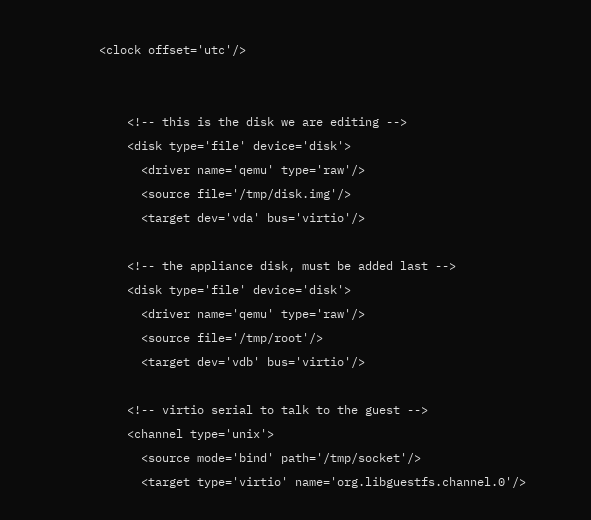<clock offset='utc'/>


    <!-- this is the disk we are editing -->
    <disk type='file' device='disk'>
      <driver name='qemu' type='raw'/>
      <source file='/tmp/disk.img'/>
      <target dev='vda' bus='virtio'/>

    <!-- the appliance disk, must be added last -->
    <disk type='file' device='disk'>
      <driver name='qemu' type='raw'/>
      <source file='/tmp/root'/>
      <target dev='vdb' bus='virtio'/>

    <!-- virtio serial to talk to the guest -->
    <channel type='unix'>
      <source mode='bind' path='/tmp/socket'/>
      <target type='virtio' name='org.libguestfs.channel.0'/>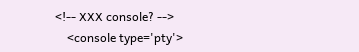<!-- XXX console? -->
    <console type='pty'>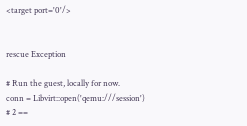<target port='0'/>


rescue Exception

# Run the guest, locally for now.
conn = Libvirt::open('qemu:///session')
# 2 ==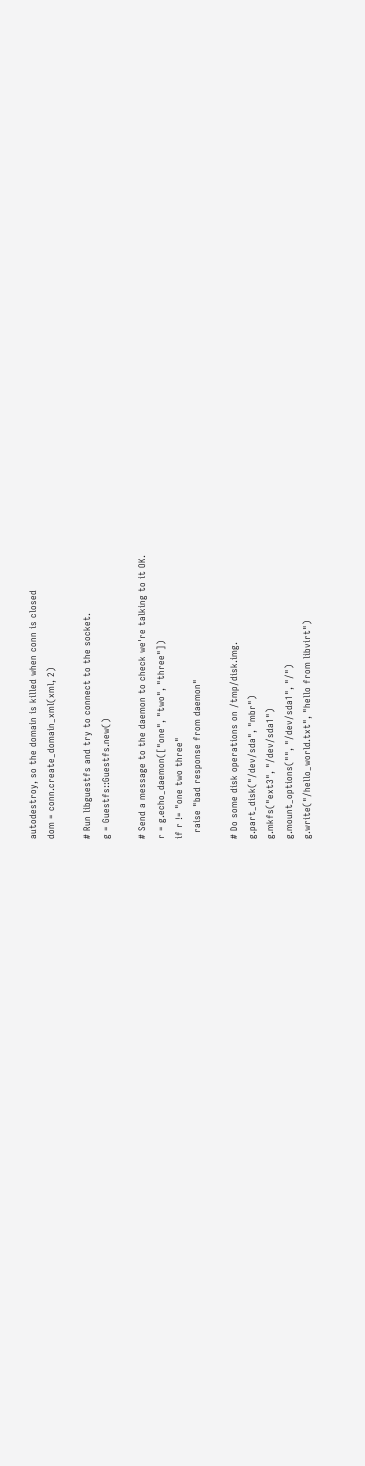autodestroy, so the domain is killed when conn is closed
dom = conn.create_domain_xml(xml, 2)

# Run libguestfs and try to connect to the socket.
g = Guestfs::Guestfs.new()

# Send a message to the daemon to check we're talking to it OK.
r = g.echo_daemon(["one", "two", "three"])
if r != "one two three"
  raise "bad response from daemon"

# Do some disk operations on /tmp/disk.img.
g.part_disk("/dev/sda", "mbr")
g.mkfs("ext3", "/dev/sda1")
g.mount_options("", "/dev/sda1", "/")
g.write("/hello_world.txt", "hello from libvirt")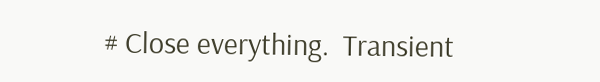# Close everything.  Transient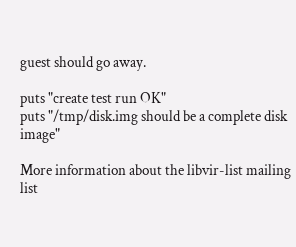guest should go away.

puts "create test run OK"
puts "/tmp/disk.img should be a complete disk image"

More information about the libvir-list mailing list